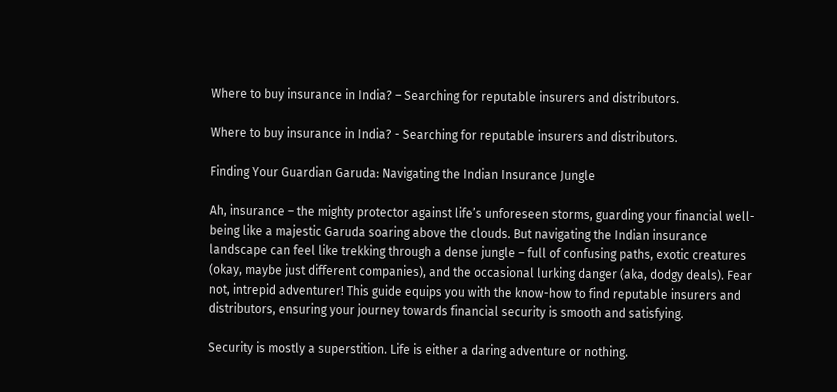Where to buy insurance in India? – Searching for reputable insurers and distributors.

Where to buy insurance in India? - Searching for reputable insurers and distributors.

Finding Your Guardian Garuda: Navigating the Indian Insurance Jungle

Ah, insurance – the mighty protector against life’s unforeseen storms, guarding your financial well-being like a majestic Garuda soaring above the clouds. But navigating the Indian insurance landscape can feel like trekking through a dense jungle – full of confusing paths, exotic creatures (okay, maybe just different companies), and the occasional lurking danger (aka, dodgy deals). Fear not, intrepid adventurer! This guide equips you with the know-how to find reputable insurers and distributors, ensuring your journey towards financial security is smooth and satisfying.

Security is mostly a superstition. Life is either a daring adventure or nothing.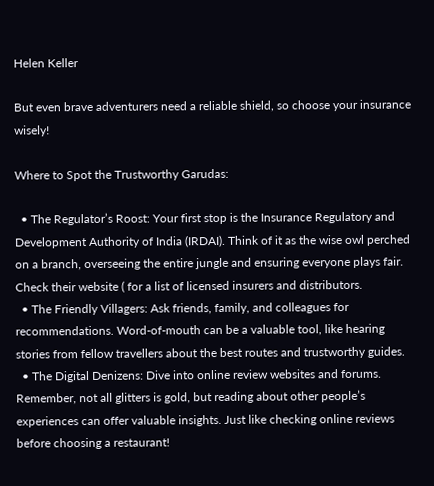Helen Keller

But even brave adventurers need a reliable shield, so choose your insurance wisely!

Where to Spot the Trustworthy Garudas:

  • The Regulator’s Roost: Your first stop is the Insurance Regulatory and Development Authority of India (IRDAI). Think of it as the wise owl perched on a branch, overseeing the entire jungle and ensuring everyone plays fair. Check their website ( for a list of licensed insurers and distributors.
  • The Friendly Villagers: Ask friends, family, and colleagues for recommendations. Word-of-mouth can be a valuable tool, like hearing stories from fellow travellers about the best routes and trustworthy guides.
  • The Digital Denizens: Dive into online review websites and forums. Remember, not all glitters is gold, but reading about other people’s experiences can offer valuable insights. Just like checking online reviews before choosing a restaurant!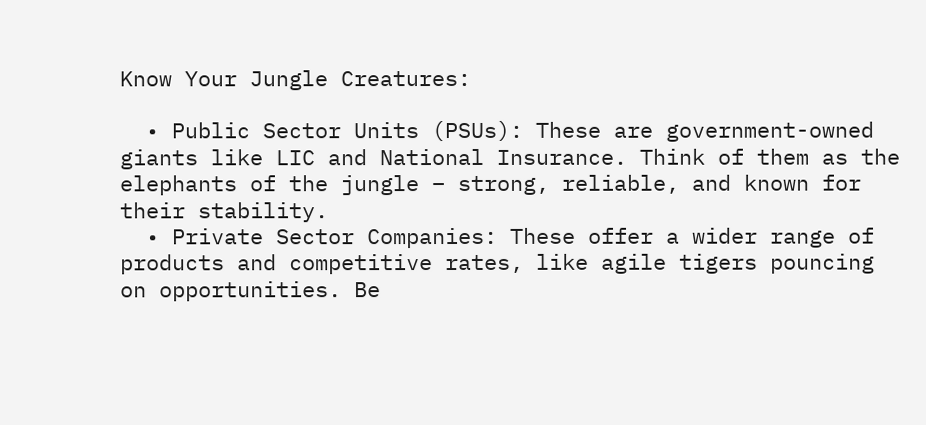Know Your Jungle Creatures:

  • Public Sector Units (PSUs): These are government-owned giants like LIC and National Insurance. Think of them as the elephants of the jungle – strong, reliable, and known for their stability.
  • Private Sector Companies: These offer a wider range of products and competitive rates, like agile tigers pouncing on opportunities. Be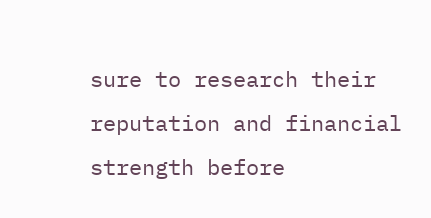sure to research their reputation and financial strength before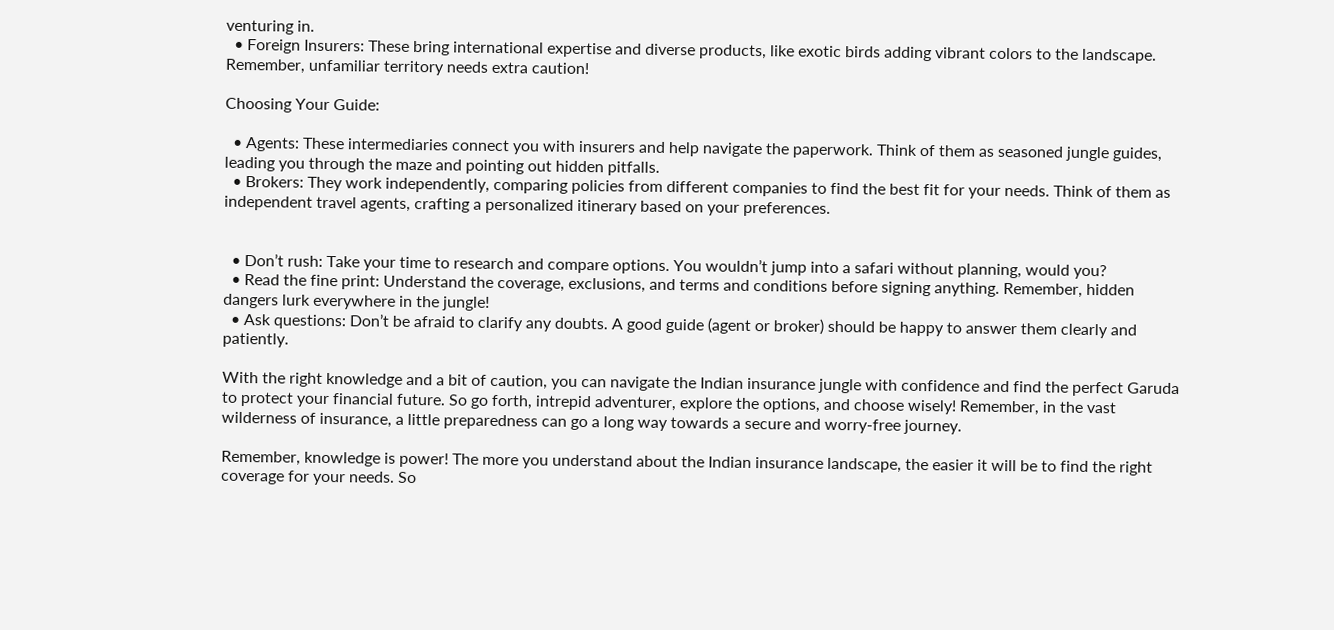venturing in.
  • Foreign Insurers: These bring international expertise and diverse products, like exotic birds adding vibrant colors to the landscape. Remember, unfamiliar territory needs extra caution!

Choosing Your Guide:

  • Agents: These intermediaries connect you with insurers and help navigate the paperwork. Think of them as seasoned jungle guides, leading you through the maze and pointing out hidden pitfalls.
  • Brokers: They work independently, comparing policies from different companies to find the best fit for your needs. Think of them as independent travel agents, crafting a personalized itinerary based on your preferences.


  • Don’t rush: Take your time to research and compare options. You wouldn’t jump into a safari without planning, would you?
  • Read the fine print: Understand the coverage, exclusions, and terms and conditions before signing anything. Remember, hidden dangers lurk everywhere in the jungle!
  • Ask questions: Don’t be afraid to clarify any doubts. A good guide (agent or broker) should be happy to answer them clearly and patiently.

With the right knowledge and a bit of caution, you can navigate the Indian insurance jungle with confidence and find the perfect Garuda to protect your financial future. So go forth, intrepid adventurer, explore the options, and choose wisely! Remember, in the vast wilderness of insurance, a little preparedness can go a long way towards a secure and worry-free journey.

Remember, knowledge is power! The more you understand about the Indian insurance landscape, the easier it will be to find the right coverage for your needs. So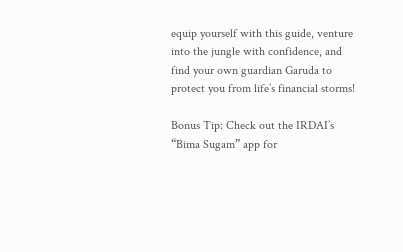equip yourself with this guide, venture into the jungle with confidence, and find your own guardian Garuda to protect you from life’s financial storms!

Bonus Tip: Check out the IRDAI’s “Bima Sugam” app for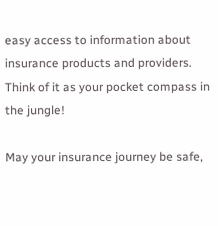easy access to information about insurance products and providers. Think of it as your pocket compass in the jungle!

May your insurance journey be safe,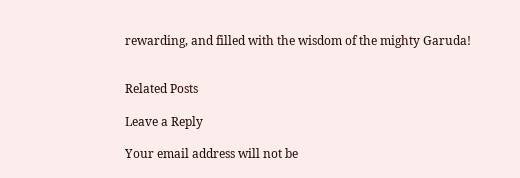rewarding, and filled with the wisdom of the mighty Garuda!


Related Posts

Leave a Reply

Your email address will not be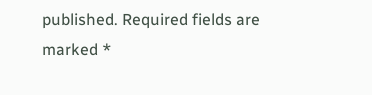published. Required fields are marked *